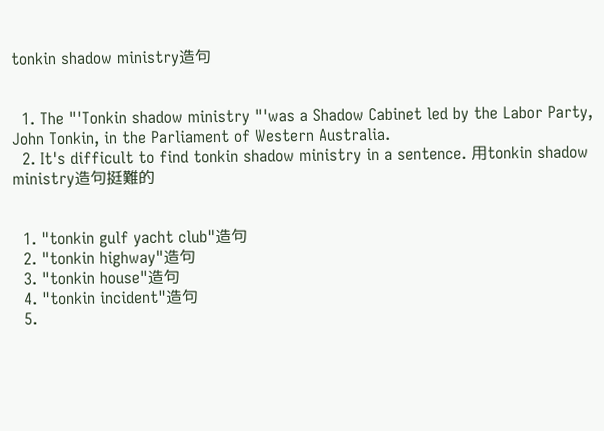tonkin shadow ministry造句


  1. The "'Tonkin shadow ministry "'was a Shadow Cabinet led by the Labor Party, John Tonkin, in the Parliament of Western Australia.
  2. It's difficult to find tonkin shadow ministry in a sentence. 用tonkin shadow ministry造句挺難的


  1. "tonkin gulf yacht club"造句
  2. "tonkin highway"造句
  3. "tonkin house"造句
  4. "tonkin incident"造句
  5.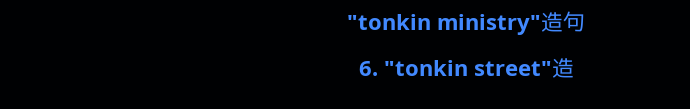"tonkin ministry"造句
  6. "tonkin street"造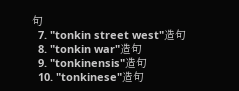句
  7. "tonkin street west"造句
  8. "tonkin war"造句
  9. "tonkinensis"造句
  10. "tonkinese"造句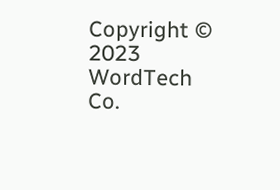Copyright © 2023 WordTech Co.